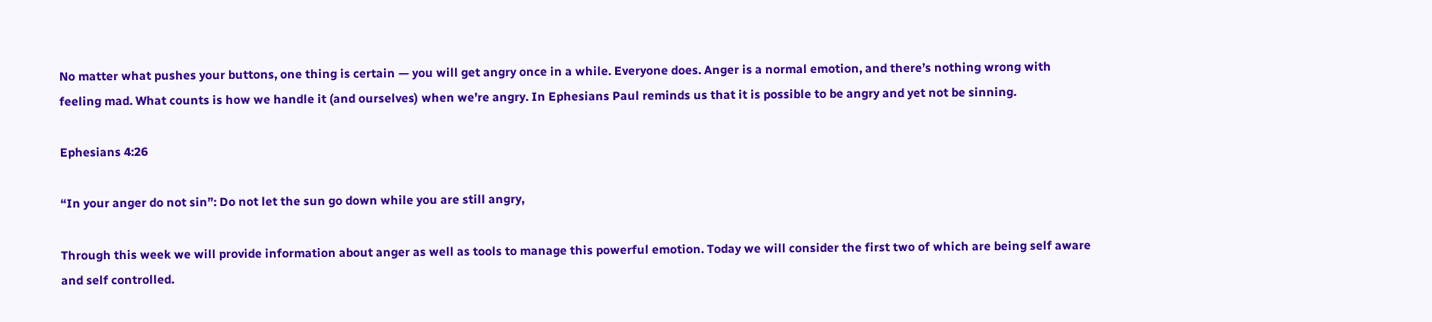No matter what pushes your buttons, one thing is certain — you will get angry once in a while. Everyone does. Anger is a normal emotion, and there’s nothing wrong with feeling mad. What counts is how we handle it (and ourselves) when we’re angry. In Ephesians Paul reminds us that it is possible to be angry and yet not be sinning.

Ephesians 4:26

“In your anger do not sin”: Do not let the sun go down while you are still angry,

Through this week we will provide information about anger as well as tools to manage this powerful emotion. Today we will consider the first two of which are being self aware and self controlled.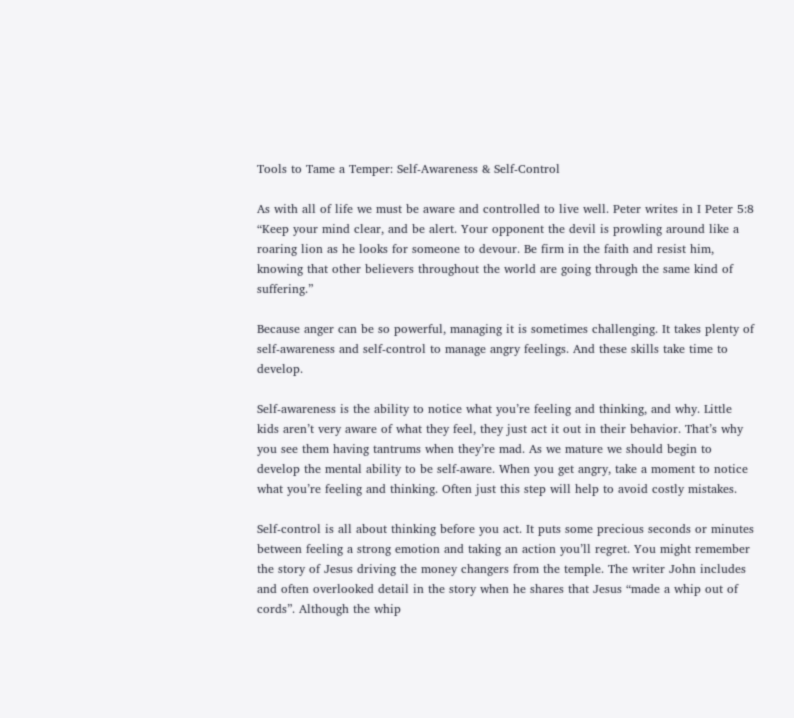Tools to Tame a Temper: Self-Awareness & Self-Control

As with all of life we must be aware and controlled to live well. Peter writes in I Peter 5:8 “Keep your mind clear, and be alert. Your opponent the devil is prowling around like a roaring lion as he looks for someone to devour. Be firm in the faith and resist him, knowing that other believers throughout the world are going through the same kind of suffering.”

Because anger can be so powerful, managing it is sometimes challenging. It takes plenty of self-awareness and self-control to manage angry feelings. And these skills take time to develop.

Self-awareness is the ability to notice what you’re feeling and thinking, and why. Little kids aren’t very aware of what they feel, they just act it out in their behavior. That’s why you see them having tantrums when they’re mad. As we mature we should begin to develop the mental ability to be self-aware. When you get angry, take a moment to notice what you’re feeling and thinking. Often just this step will help to avoid costly mistakes.

Self-control is all about thinking before you act. It puts some precious seconds or minutes between feeling a strong emotion and taking an action you’ll regret. You might remember the story of Jesus driving the money changers from the temple. The writer John includes and often overlooked detail in the story when he shares that Jesus “made a whip out of cords”. Although the whip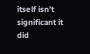itself isn’t significant it did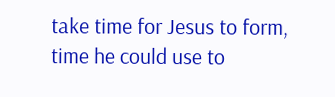take time for Jesus to form, time he could use to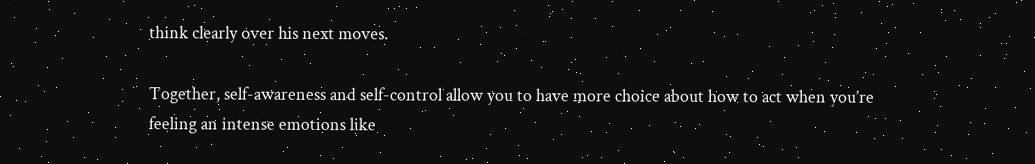think clearly over his next moves.

Together, self-awareness and self-control allow you to have more choice about how to act when you’re feeling an intense emotions like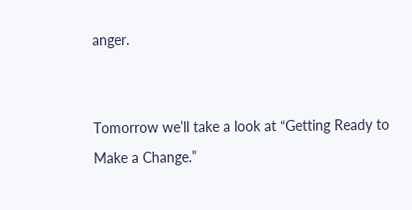anger.


Tomorrow we’ll take a look at “Getting Ready to Make a Change.”